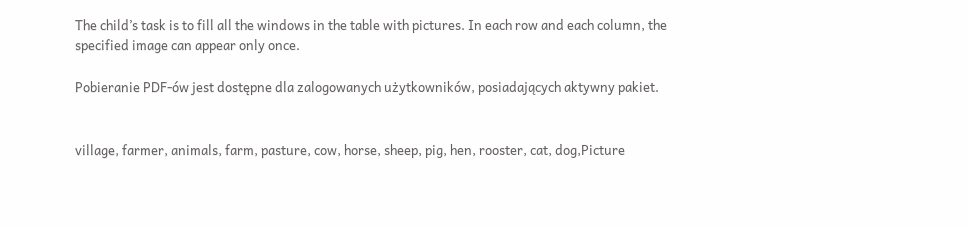The child’s task is to fill all the windows in the table with pictures. In each row and each column, the specified image can appear only once.

Pobieranie PDF-ów jest dostępne dla zalogowanych użytkowników, posiadających aktywny pakiet.


village, farmer, animals, farm, pasture, cow, horse, sheep, pig, hen, rooster, cat, dog,Picture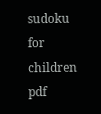sudoku for children pdf